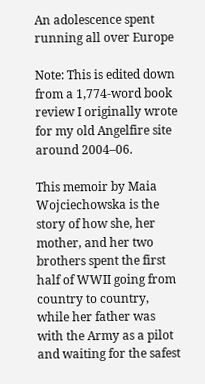An adolescence spent running all over Europe

Note: This is edited down from a 1,774-word book review I originally wrote for my old Angelfire site around 2004–06.

This memoir by Maia Wojciechowska is the story of how she, her mother, and her two brothers spent the first half of WWII going from country to country, while her father was with the Army as a pilot and waiting for the safest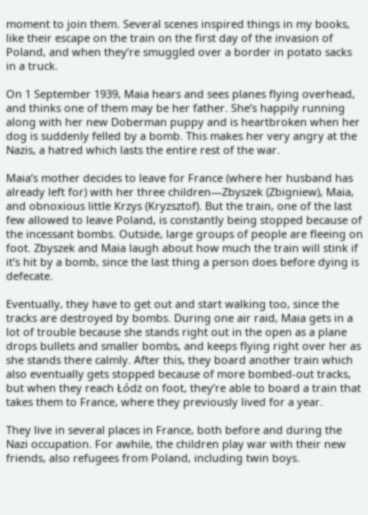moment to join them. Several scenes inspired things in my books, like their escape on the train on the first day of the invasion of Poland, and when they’re smuggled over a border in potato sacks in a truck.

On 1 September 1939, Maia hears and sees planes flying overhead, and thinks one of them may be her father. She’s happily running along with her new Doberman puppy and is heartbroken when her dog is suddenly felled by a bomb. This makes her very angry at the Nazis, a hatred which lasts the entire rest of the war.

Maia’s mother decides to leave for France (where her husband has already left for) with her three children—Zbyszek (Zbigniew), Maia, and obnoxious little Krzys (Kryzsztof). But the train, one of the last few allowed to leave Poland, is constantly being stopped because of the incessant bombs. Outside, large groups of people are fleeing on foot. Zbyszek and Maia laugh about how much the train will stink if it’s hit by a bomb, since the last thing a person does before dying is defecate.

Eventually, they have to get out and start walking too, since the tracks are destroyed by bombs. During one air raid, Maia gets in a lot of trouble because she stands right out in the open as a plane drops bullets and smaller bombs, and keeps flying right over her as she stands there calmly. After this, they board another train which also eventually gets stopped because of more bombed-out tracks, but when they reach Łódż on foot, they’re able to board a train that takes them to France, where they previously lived for a year.

They live in several places in France, both before and during the Nazi occupation. For awhile, the children play war with their new friends, also refugees from Poland, including twin boys.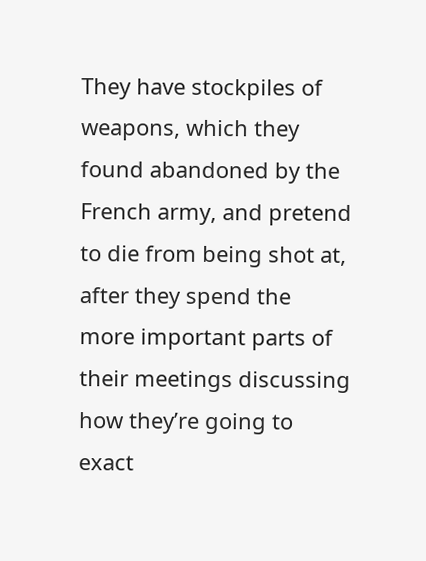They have stockpiles of weapons, which they found abandoned by the French army, and pretend to die from being shot at, after they spend the more important parts of their meetings discussing how they’re going to exact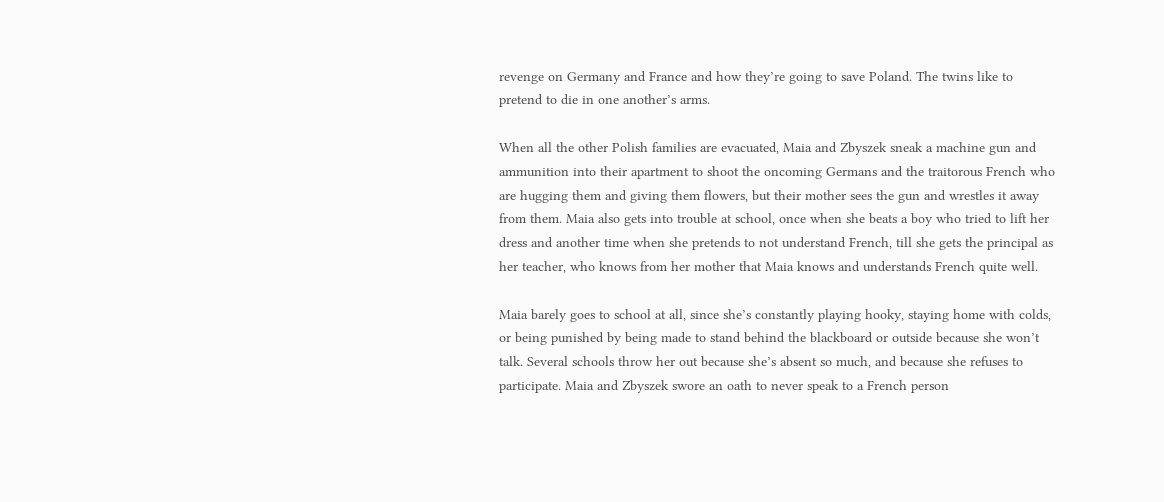revenge on Germany and France and how they’re going to save Poland. The twins like to pretend to die in one another’s arms.

When all the other Polish families are evacuated, Maia and Zbyszek sneak a machine gun and ammunition into their apartment to shoot the oncoming Germans and the traitorous French who are hugging them and giving them flowers, but their mother sees the gun and wrestles it away from them. Maia also gets into trouble at school, once when she beats a boy who tried to lift her dress and another time when she pretends to not understand French, till she gets the principal as her teacher, who knows from her mother that Maia knows and understands French quite well.

Maia barely goes to school at all, since she’s constantly playing hooky, staying home with colds, or being punished by being made to stand behind the blackboard or outside because she won’t talk. Several schools throw her out because she’s absent so much, and because she refuses to participate. Maia and Zbyszek swore an oath to never speak to a French person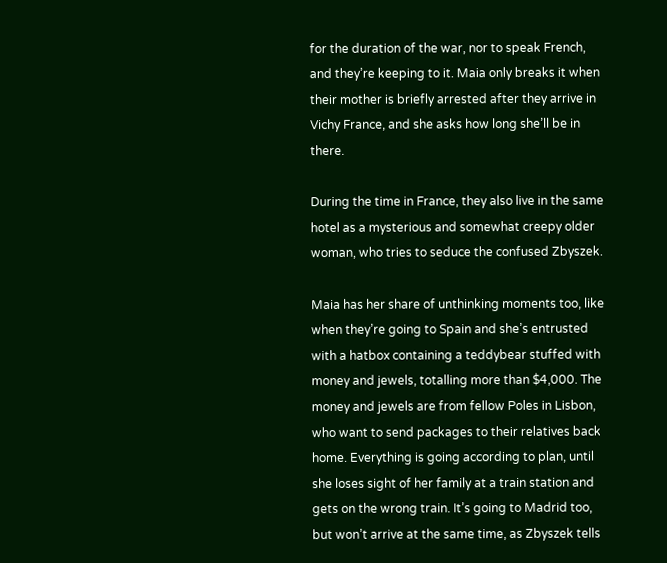for the duration of the war, nor to speak French, and they’re keeping to it. Maia only breaks it when their mother is briefly arrested after they arrive in Vichy France, and she asks how long she’ll be in there.

During the time in France, they also live in the same hotel as a mysterious and somewhat creepy older woman, who tries to seduce the confused Zbyszek.

Maia has her share of unthinking moments too, like when they’re going to Spain and she’s entrusted with a hatbox containing a teddybear stuffed with money and jewels, totalling more than $4,000. The money and jewels are from fellow Poles in Lisbon, who want to send packages to their relatives back home. Everything is going according to plan, until she loses sight of her family at a train station and gets on the wrong train. It’s going to Madrid too, but won’t arrive at the same time, as Zbyszek tells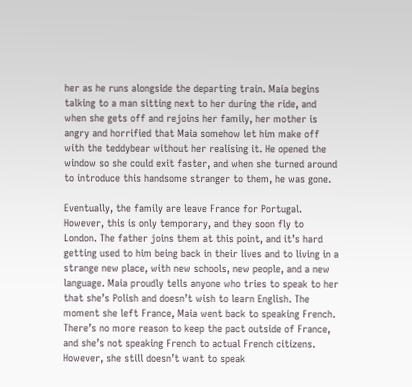her as he runs alongside the departing train. Maia begins talking to a man sitting next to her during the ride, and when she gets off and rejoins her family, her mother is angry and horrified that Maia somehow let him make off with the teddybear without her realising it. He opened the window so she could exit faster, and when she turned around to introduce this handsome stranger to them, he was gone.

Eventually, the family are leave France for Portugal. However, this is only temporary, and they soon fly to London. The father joins them at this point, and it’s hard getting used to him being back in their lives and to living in a strange new place, with new schools, new people, and a new language. Maia proudly tells anyone who tries to speak to her that she’s Polish and doesn’t wish to learn English. The moment she left France, Maia went back to speaking French. There’s no more reason to keep the pact outside of France, and she’s not speaking French to actual French citizens. However, she still doesn’t want to speak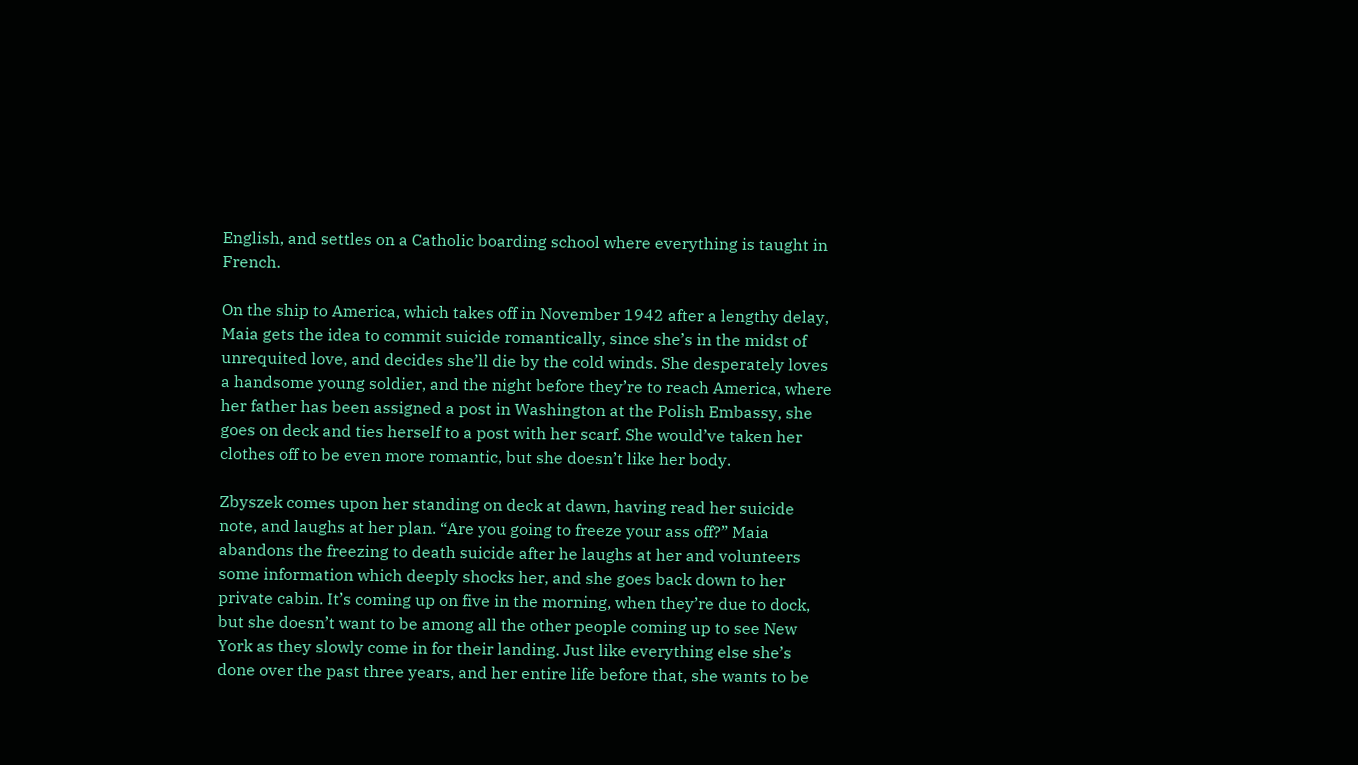English, and settles on a Catholic boarding school where everything is taught in French.

On the ship to America, which takes off in November 1942 after a lengthy delay, Maia gets the idea to commit suicide romantically, since she’s in the midst of unrequited love, and decides she’ll die by the cold winds. She desperately loves a handsome young soldier, and the night before they’re to reach America, where her father has been assigned a post in Washington at the Polish Embassy, she goes on deck and ties herself to a post with her scarf. She would’ve taken her clothes off to be even more romantic, but she doesn’t like her body.

Zbyszek comes upon her standing on deck at dawn, having read her suicide note, and laughs at her plan. “Are you going to freeze your ass off?” Maia abandons the freezing to death suicide after he laughs at her and volunteers some information which deeply shocks her, and she goes back down to her private cabin. It’s coming up on five in the morning, when they’re due to dock, but she doesn’t want to be among all the other people coming up to see New York as they slowly come in for their landing. Just like everything else she’s done over the past three years, and her entire life before that, she wants to be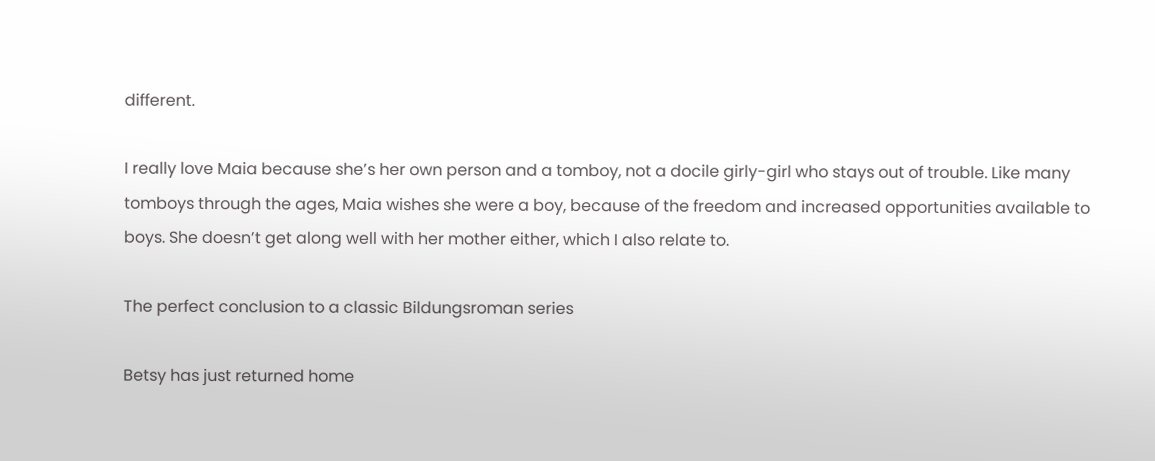different.

I really love Maia because she’s her own person and a tomboy, not a docile girly-girl who stays out of trouble. Like many tomboys through the ages, Maia wishes she were a boy, because of the freedom and increased opportunities available to boys. She doesn’t get along well with her mother either, which I also relate to.

The perfect conclusion to a classic Bildungsroman series

Betsy has just returned home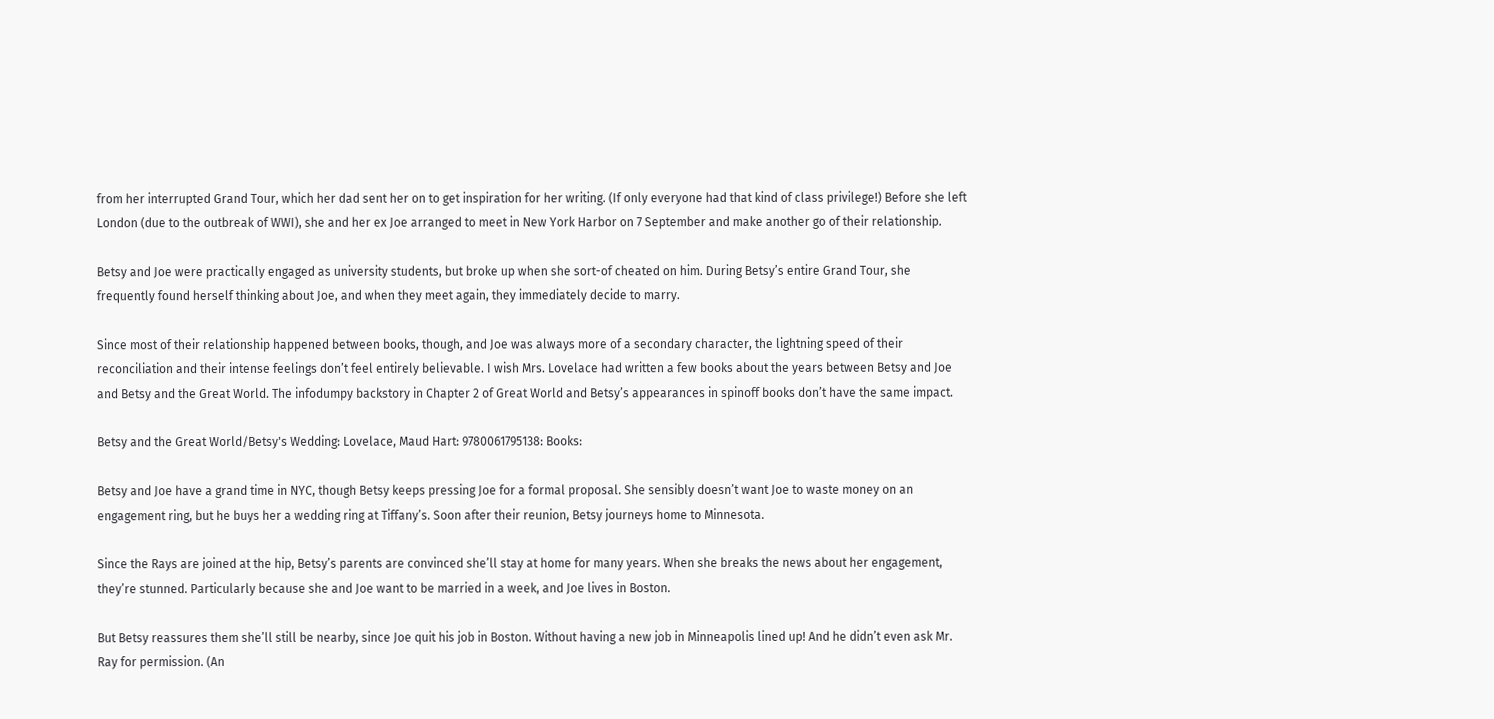from her interrupted Grand Tour, which her dad sent her on to get inspiration for her writing. (If only everyone had that kind of class privilege!) Before she left London (due to the outbreak of WWI), she and her ex Joe arranged to meet in New York Harbor on 7 September and make another go of their relationship.

Betsy and Joe were practically engaged as university students, but broke up when she sort-of cheated on him. During Betsy’s entire Grand Tour, she frequently found herself thinking about Joe, and when they meet again, they immediately decide to marry.

Since most of their relationship happened between books, though, and Joe was always more of a secondary character, the lightning speed of their reconciliation and their intense feelings don’t feel entirely believable. I wish Mrs. Lovelace had written a few books about the years between Betsy and Joe and Betsy and the Great World. The infodumpy backstory in Chapter 2 of Great World and Betsy’s appearances in spinoff books don’t have the same impact.

Betsy and the Great World/Betsy's Wedding: Lovelace, Maud Hart: 9780061795138: Books:

Betsy and Joe have a grand time in NYC, though Betsy keeps pressing Joe for a formal proposal. She sensibly doesn’t want Joe to waste money on an engagement ring, but he buys her a wedding ring at Tiffany’s. Soon after their reunion, Betsy journeys home to Minnesota.

Since the Rays are joined at the hip, Betsy’s parents are convinced she’ll stay at home for many years. When she breaks the news about her engagement, they’re stunned. Particularly because she and Joe want to be married in a week, and Joe lives in Boston.

But Betsy reassures them she’ll still be nearby, since Joe quit his job in Boston. Without having a new job in Minneapolis lined up! And he didn’t even ask Mr. Ray for permission. (An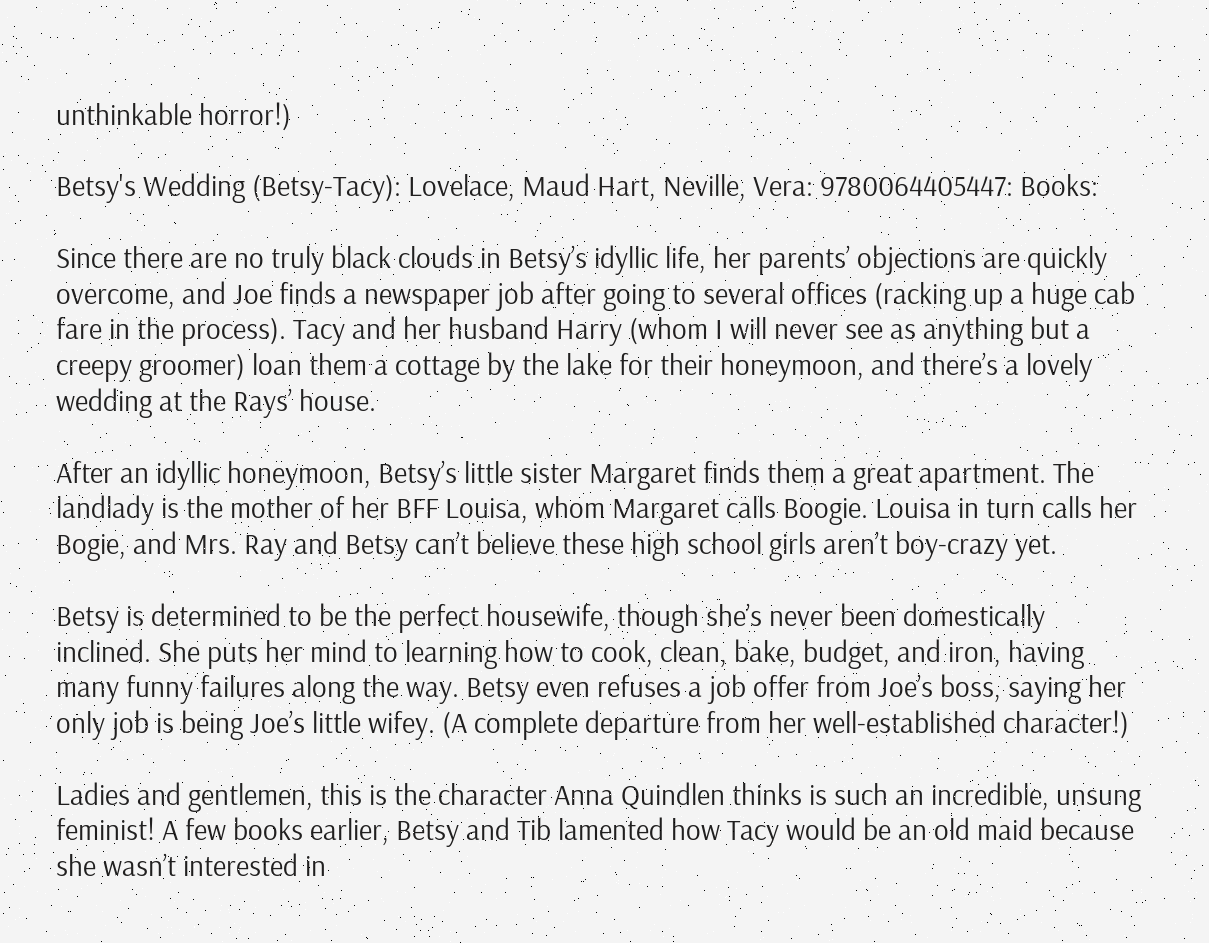unthinkable horror!)

Betsy's Wedding (Betsy-Tacy): Lovelace, Maud Hart, Neville, Vera: 9780064405447: Books:

Since there are no truly black clouds in Betsy’s idyllic life, her parents’ objections are quickly overcome, and Joe finds a newspaper job after going to several offices (racking up a huge cab fare in the process). Tacy and her husband Harry (whom I will never see as anything but a creepy groomer) loan them a cottage by the lake for their honeymoon, and there’s a lovely wedding at the Rays’ house.

After an idyllic honeymoon, Betsy’s little sister Margaret finds them a great apartment. The landlady is the mother of her BFF Louisa, whom Margaret calls Boogie. Louisa in turn calls her Bogie, and Mrs. Ray and Betsy can’t believe these high school girls aren’t boy-crazy yet.

Betsy is determined to be the perfect housewife, though she’s never been domestically inclined. She puts her mind to learning how to cook, clean, bake, budget, and iron, having many funny failures along the way. Betsy even refuses a job offer from Joe’s boss, saying her only job is being Joe’s little wifey. (A complete departure from her well-established character!)

Ladies and gentlemen, this is the character Anna Quindlen thinks is such an incredible, unsung feminist! A few books earlier, Betsy and Tib lamented how Tacy would be an old maid because she wasn’t interested in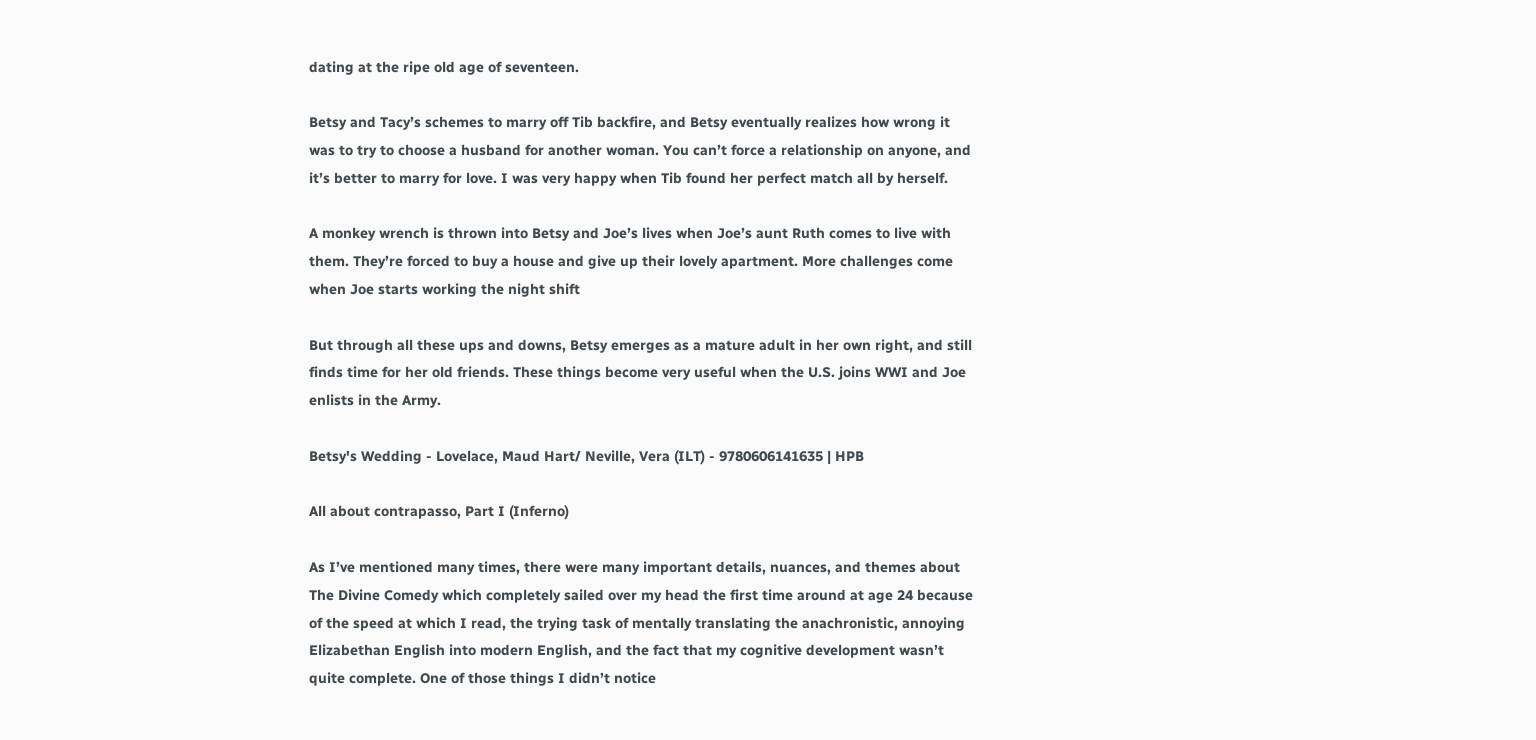dating at the ripe old age of seventeen.

Betsy and Tacy’s schemes to marry off Tib backfire, and Betsy eventually realizes how wrong it was to try to choose a husband for another woman. You can’t force a relationship on anyone, and it’s better to marry for love. I was very happy when Tib found her perfect match all by herself.

A monkey wrench is thrown into Betsy and Joe’s lives when Joe’s aunt Ruth comes to live with them. They’re forced to buy a house and give up their lovely apartment. More challenges come when Joe starts working the night shift

But through all these ups and downs, Betsy emerges as a mature adult in her own right, and still finds time for her old friends. These things become very useful when the U.S. joins WWI and Joe enlists in the Army.

Betsy's Wedding - Lovelace, Maud Hart/ Neville, Vera (ILT) - 9780606141635 | HPB

All about contrapasso, Part I (Inferno)

As I’ve mentioned many times, there were many important details, nuances, and themes about The Divine Comedy which completely sailed over my head the first time around at age 24 because of the speed at which I read, the trying task of mentally translating the anachronistic, annoying Elizabethan English into modern English, and the fact that my cognitive development wasn’t quite complete. One of those things I didn’t notice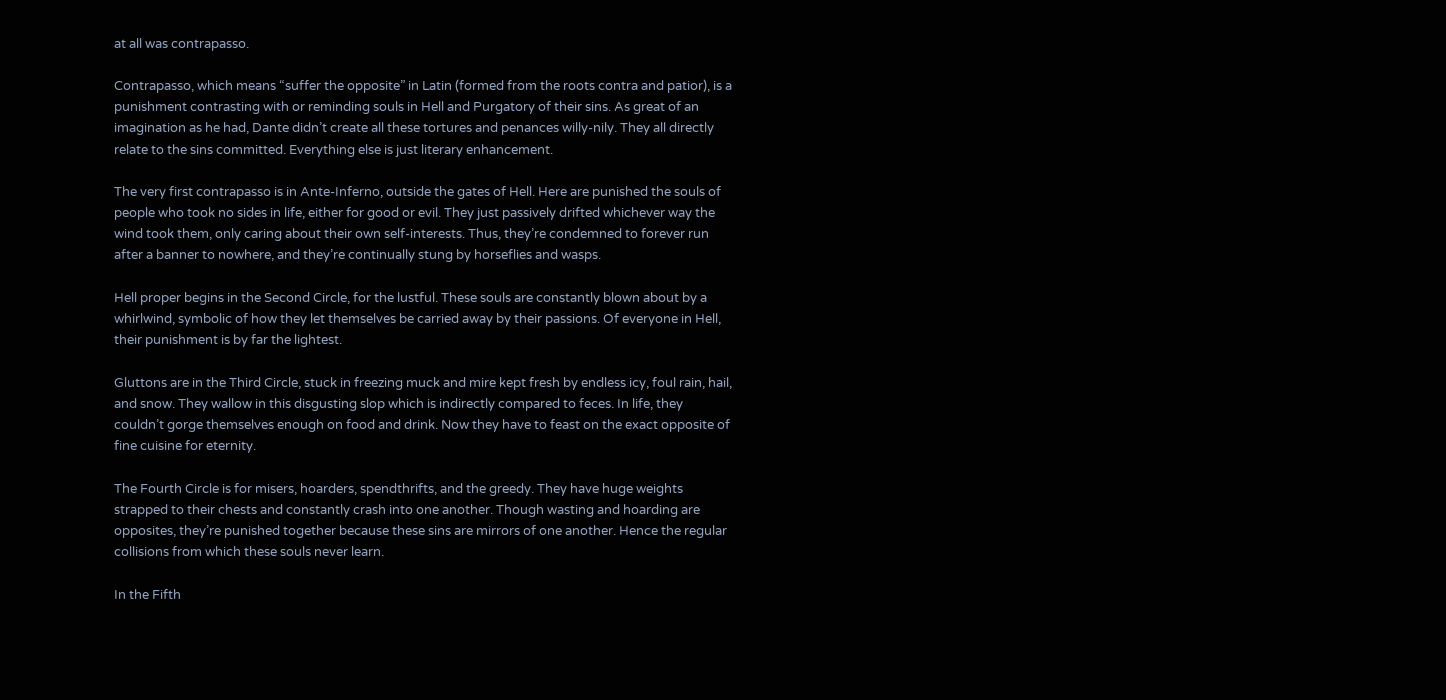at all was contrapasso.

Contrapasso, which means “suffer the opposite” in Latin (formed from the roots contra and patior), is a punishment contrasting with or reminding souls in Hell and Purgatory of their sins. As great of an imagination as he had, Dante didn’t create all these tortures and penances willy-nily. They all directly relate to the sins committed. Everything else is just literary enhancement.

The very first contrapasso is in Ante-Inferno, outside the gates of Hell. Here are punished the souls of people who took no sides in life, either for good or evil. They just passively drifted whichever way the wind took them, only caring about their own self-interests. Thus, they’re condemned to forever run after a banner to nowhere, and they’re continually stung by horseflies and wasps.

Hell proper begins in the Second Circle, for the lustful. These souls are constantly blown about by a whirlwind, symbolic of how they let themselves be carried away by their passions. Of everyone in Hell, their punishment is by far the lightest.

Gluttons are in the Third Circle, stuck in freezing muck and mire kept fresh by endless icy, foul rain, hail, and snow. They wallow in this disgusting slop which is indirectly compared to feces. In life, they couldn’t gorge themselves enough on food and drink. Now they have to feast on the exact opposite of fine cuisine for eternity.

The Fourth Circle is for misers, hoarders, spendthrifts, and the greedy. They have huge weights strapped to their chests and constantly crash into one another. Though wasting and hoarding are opposites, they’re punished together because these sins are mirrors of one another. Hence the regular collisions from which these souls never learn.

In the Fifth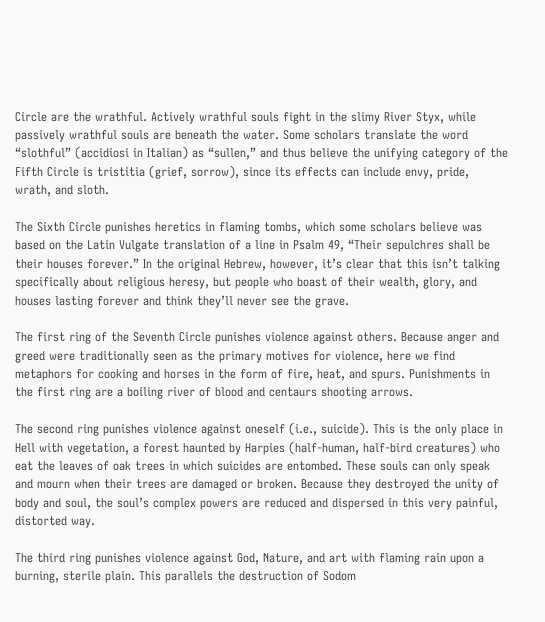Circle are the wrathful. Actively wrathful souls fight in the slimy River Styx, while passively wrathful souls are beneath the water. Some scholars translate the word “slothful” (accidiosi in Italian) as “sullen,” and thus believe the unifying category of the Fifth Circle is tristitia (grief, sorrow), since its effects can include envy, pride, wrath, and sloth.

The Sixth Circle punishes heretics in flaming tombs, which some scholars believe was based on the Latin Vulgate translation of a line in Psalm 49, “Their sepulchres shall be their houses forever.” In the original Hebrew, however, it’s clear that this isn’t talking specifically about religious heresy, but people who boast of their wealth, glory, and houses lasting forever and think they’ll never see the grave.

The first ring of the Seventh Circle punishes violence against others. Because anger and greed were traditionally seen as the primary motives for violence, here we find metaphors for cooking and horses in the form of fire, heat, and spurs. Punishments in the first ring are a boiling river of blood and centaurs shooting arrows.

The second ring punishes violence against oneself (i.e., suicide). This is the only place in Hell with vegetation, a forest haunted by Harpies (half-human, half-bird creatures) who eat the leaves of oak trees in which suicides are entombed. These souls can only speak and mourn when their trees are damaged or broken. Because they destroyed the unity of body and soul, the soul’s complex powers are reduced and dispersed in this very painful, distorted way.

The third ring punishes violence against God, Nature, and art with flaming rain upon a burning, sterile plain. This parallels the destruction of Sodom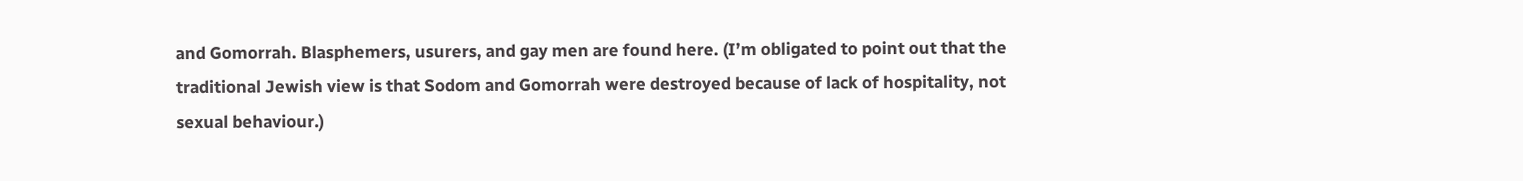and Gomorrah. Blasphemers, usurers, and gay men are found here. (I’m obligated to point out that the traditional Jewish view is that Sodom and Gomorrah were destroyed because of lack of hospitality, not sexual behaviour.)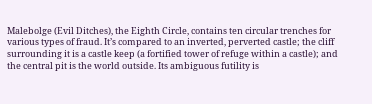Malebolge (Evil Ditches), the Eighth Circle, contains ten circular trenches for various types of fraud. It’s compared to an inverted, perverted castle; the cliff surrounding it is a castle keep (a fortified tower of refuge within a castle); and the central pit is the world outside. Its ambiguous futility is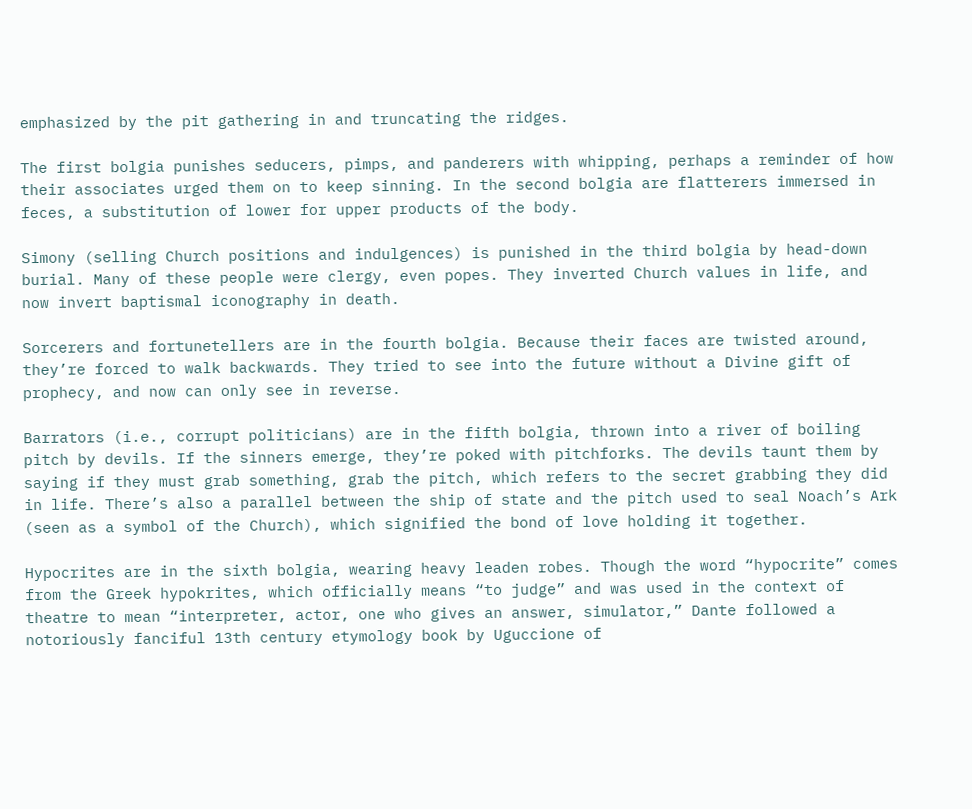emphasized by the pit gathering in and truncating the ridges.

The first bolgia punishes seducers, pimps, and panderers with whipping, perhaps a reminder of how their associates urged them on to keep sinning. In the second bolgia are flatterers immersed in feces, a substitution of lower for upper products of the body.

Simony (selling Church positions and indulgences) is punished in the third bolgia by head-down burial. Many of these people were clergy, even popes. They inverted Church values in life, and now invert baptismal iconography in death.

Sorcerers and fortunetellers are in the fourth bolgia. Because their faces are twisted around, they’re forced to walk backwards. They tried to see into the future without a Divine gift of prophecy, and now can only see in reverse.

Barrators (i.e., corrupt politicians) are in the fifth bolgia, thrown into a river of boiling pitch by devils. If the sinners emerge, they’re poked with pitchforks. The devils taunt them by saying if they must grab something, grab the pitch, which refers to the secret grabbing they did in life. There’s also a parallel between the ship of state and the pitch used to seal Noach’s Ark (seen as a symbol of the Church), which signified the bond of love holding it together.

Hypocrites are in the sixth bolgia, wearing heavy leaden robes. Though the word “hypocrite” comes from the Greek hypokrites, which officially means “to judge” and was used in the context of theatre to mean “interpreter, actor, one who gives an answer, simulator,” Dante followed a notoriously fanciful 13th century etymology book by Uguccione of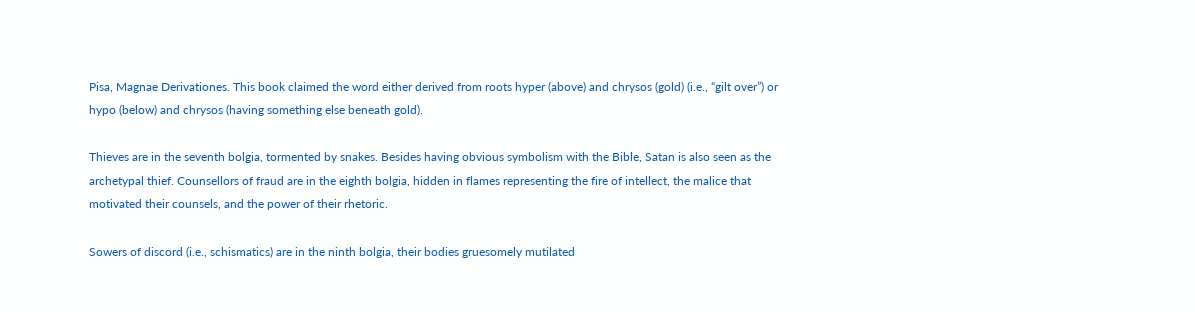Pisa, Magnae Derivationes. This book claimed the word either derived from roots hyper (above) and chrysos (gold) (i.e., “gilt over”) or hypo (below) and chrysos (having something else beneath gold).

Thieves are in the seventh bolgia, tormented by snakes. Besides having obvious symbolism with the Bible, Satan is also seen as the archetypal thief. Counsellors of fraud are in the eighth bolgia, hidden in flames representing the fire of intellect, the malice that motivated their counsels, and the power of their rhetoric.

Sowers of discord (i.e., schismatics) are in the ninth bolgia, their bodies gruesomely mutilated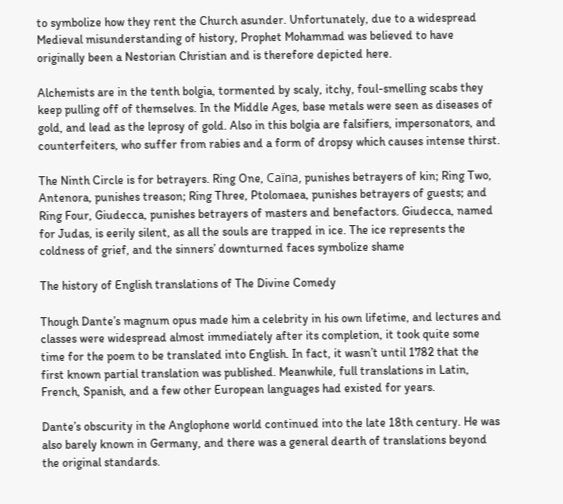to symbolize how they rent the Church asunder. Unfortunately, due to a widespread Medieval misunderstanding of history, Prophet Mohammad was believed to have originally been a Nestorian Christian and is therefore depicted here.

Alchemists are in the tenth bolgia, tormented by scaly, itchy, foul-smelling scabs they keep pulling off of themselves. In the Middle Ages, base metals were seen as diseases of gold, and lead as the leprosy of gold. Also in this bolgia are falsifiers, impersonators, and counterfeiters, who suffer from rabies and a form of dropsy which causes intense thirst.

The Ninth Circle is for betrayers. Ring One, Caïna, punishes betrayers of kin; Ring Two, Antenora, punishes treason; Ring Three, Ptolomaea, punishes betrayers of guests; and Ring Four, Giudecca, punishes betrayers of masters and benefactors. Giudecca, named for Judas, is eerily silent, as all the souls are trapped in ice. The ice represents the coldness of grief, and the sinners’ downturned faces symbolize shame

The history of English translations of The Divine Comedy

Though Dante’s magnum opus made him a celebrity in his own lifetime, and lectures and classes were widespread almost immediately after its completion, it took quite some time for the poem to be translated into English. In fact, it wasn’t until 1782 that the first known partial translation was published. Meanwhile, full translations in Latin, French, Spanish, and a few other European languages had existed for years.

Dante’s obscurity in the Anglophone world continued into the late 18th century. He was also barely known in Germany, and there was a general dearth of translations beyond the original standards.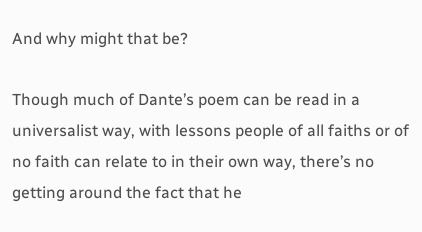And why might that be?

Though much of Dante’s poem can be read in a universalist way, with lessons people of all faiths or of no faith can relate to in their own way, there’s no getting around the fact that he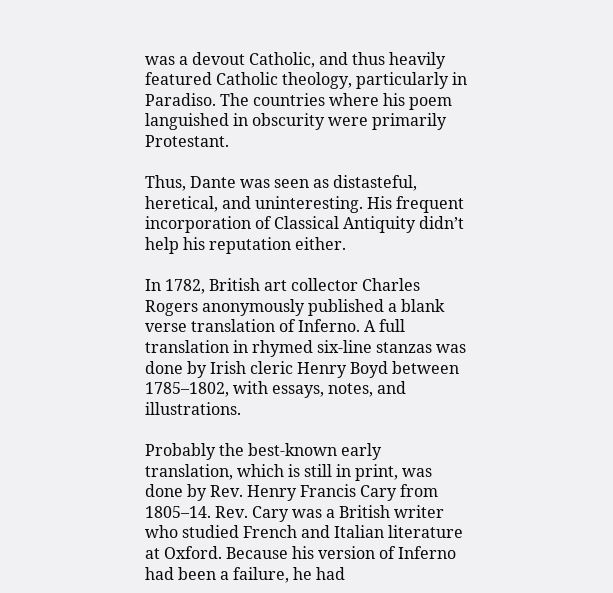was a devout Catholic, and thus heavily featured Catholic theology, particularly in Paradiso. The countries where his poem languished in obscurity were primarily Protestant.

Thus, Dante was seen as distasteful, heretical, and uninteresting. His frequent incorporation of Classical Antiquity didn’t help his reputation either.

In 1782, British art collector Charles Rogers anonymously published a blank verse translation of Inferno. A full translation in rhymed six-line stanzas was done by Irish cleric Henry Boyd between 1785–1802, with essays, notes, and illustrations.

Probably the best-known early translation, which is still in print, was done by Rev. Henry Francis Cary from 1805–14. Rev. Cary was a British writer who studied French and Italian literature at Oxford. Because his version of Inferno had been a failure, he had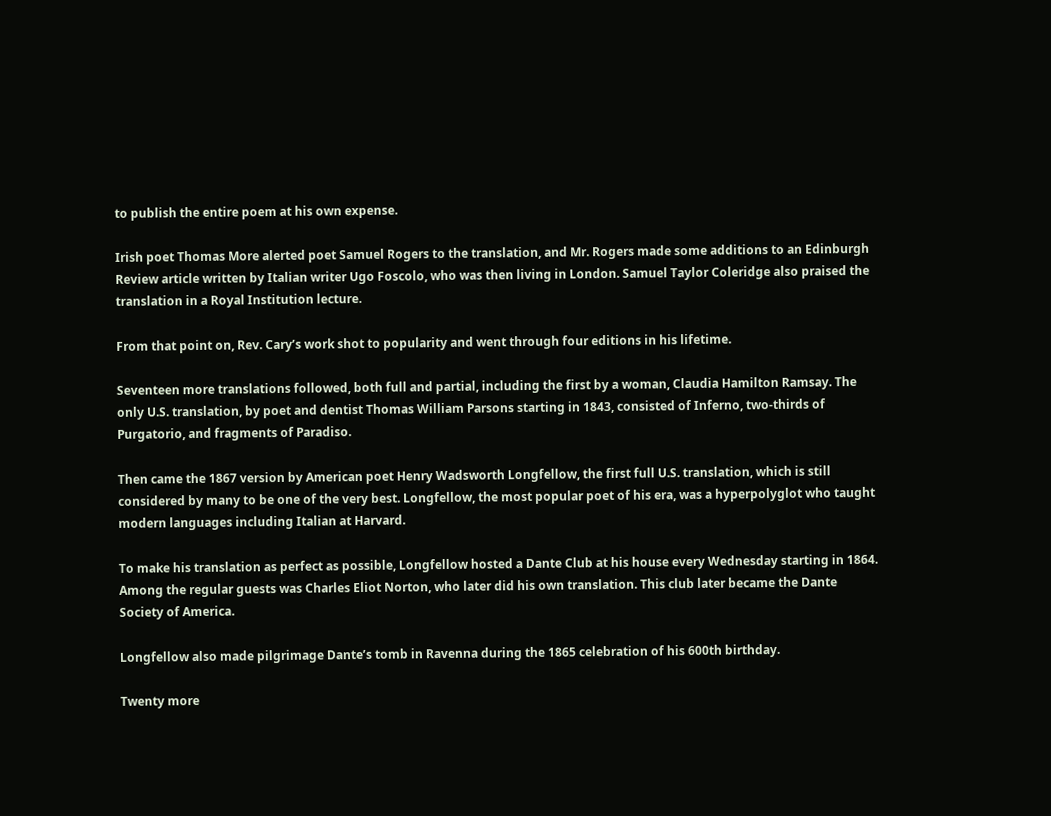to publish the entire poem at his own expense.

Irish poet Thomas More alerted poet Samuel Rogers to the translation, and Mr. Rogers made some additions to an Edinburgh Review article written by Italian writer Ugo Foscolo, who was then living in London. Samuel Taylor Coleridge also praised the translation in a Royal Institution lecture.

From that point on, Rev. Cary’s work shot to popularity and went through four editions in his lifetime.

Seventeen more translations followed, both full and partial, including the first by a woman, Claudia Hamilton Ramsay. The only U.S. translation, by poet and dentist Thomas William Parsons starting in 1843, consisted of Inferno, two-thirds of Purgatorio, and fragments of Paradiso.

Then came the 1867 version by American poet Henry Wadsworth Longfellow, the first full U.S. translation, which is still considered by many to be one of the very best. Longfellow, the most popular poet of his era, was a hyperpolyglot who taught modern languages including Italian at Harvard.

To make his translation as perfect as possible, Longfellow hosted a Dante Club at his house every Wednesday starting in 1864. Among the regular guests was Charles Eliot Norton, who later did his own translation. This club later became the Dante Society of America.

Longfellow also made pilgrimage Dante’s tomb in Ravenna during the 1865 celebration of his 600th birthday.

Twenty more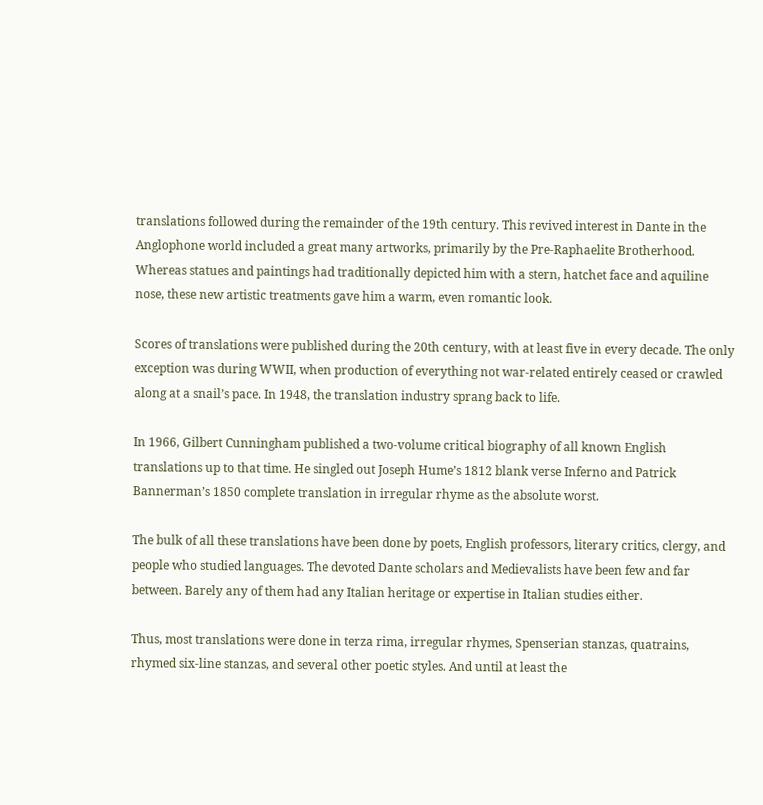translations followed during the remainder of the 19th century. This revived interest in Dante in the Anglophone world included a great many artworks, primarily by the Pre-Raphaelite Brotherhood. Whereas statues and paintings had traditionally depicted him with a stern, hatchet face and aquiline nose, these new artistic treatments gave him a warm, even romantic look.

Scores of translations were published during the 20th century, with at least five in every decade. The only exception was during WWII, when production of everything not war-related entirely ceased or crawled along at a snail’s pace. In 1948, the translation industry sprang back to life.

In 1966, Gilbert Cunningham published a two-volume critical biography of all known English translations up to that time. He singled out Joseph Hume’s 1812 blank verse Inferno and Patrick Bannerman’s 1850 complete translation in irregular rhyme as the absolute worst.

The bulk of all these translations have been done by poets, English professors, literary critics, clergy, and people who studied languages. The devoted Dante scholars and Medievalists have been few and far between. Barely any of them had any Italian heritage or expertise in Italian studies either.

Thus, most translations were done in terza rima, irregular rhymes, Spenserian stanzas, quatrains, rhymed six-line stanzas, and several other poetic styles. And until at least the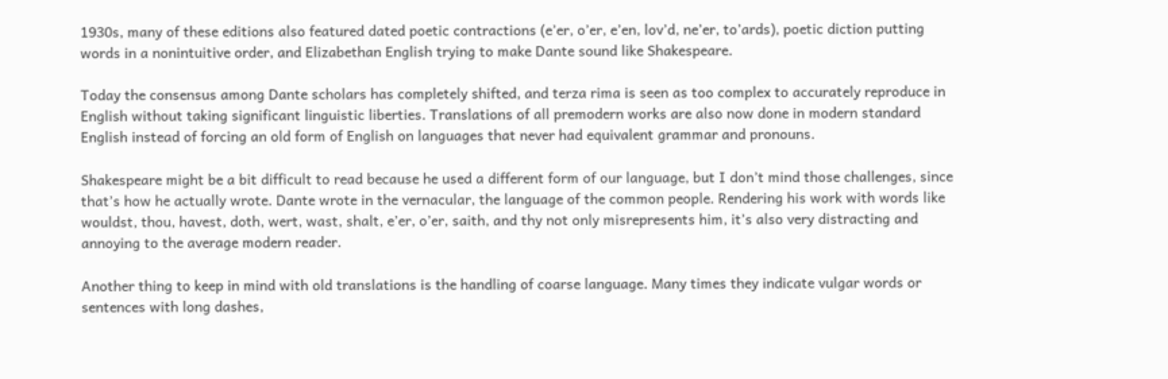1930s, many of these editions also featured dated poetic contractions (e’er, o’er, e’en, lov’d, ne’er, to’ards), poetic diction putting words in a nonintuitive order, and Elizabethan English trying to make Dante sound like Shakespeare.

Today the consensus among Dante scholars has completely shifted, and terza rima is seen as too complex to accurately reproduce in English without taking significant linguistic liberties. Translations of all premodern works are also now done in modern standard English instead of forcing an old form of English on languages that never had equivalent grammar and pronouns.

Shakespeare might be a bit difficult to read because he used a different form of our language, but I don’t mind those challenges, since that’s how he actually wrote. Dante wrote in the vernacular, the language of the common people. Rendering his work with words like wouldst, thou, havest, doth, wert, wast, shalt, e’er, o’er, saith, and thy not only misrepresents him, it’s also very distracting and annoying to the average modern reader.

Another thing to keep in mind with old translations is the handling of coarse language. Many times they indicate vulgar words or sentences with long dashes,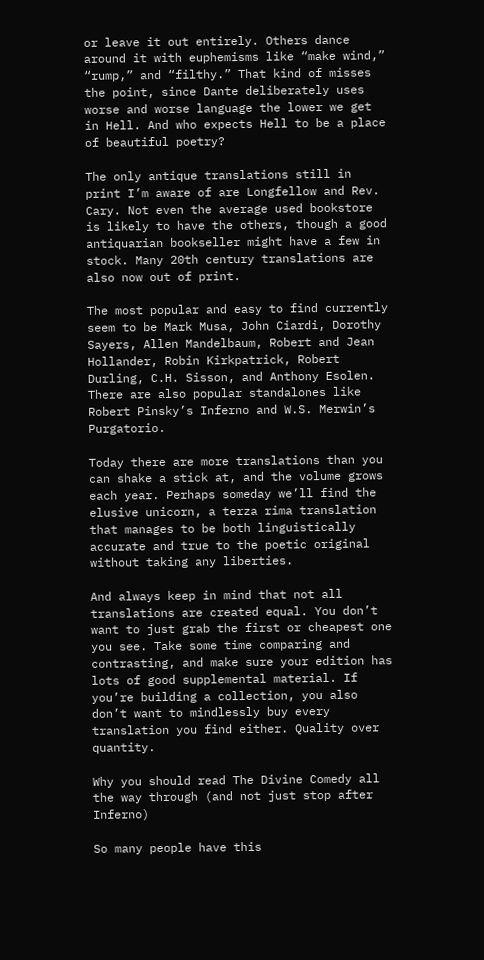or leave it out entirely. Others dance around it with euphemisms like “make wind,” “rump,” and “filthy.” That kind of misses the point, since Dante deliberately uses worse and worse language the lower we get in Hell. And who expects Hell to be a place of beautiful poetry?

The only antique translations still in print I’m aware of are Longfellow and Rev. Cary. Not even the average used bookstore is likely to have the others, though a good antiquarian bookseller might have a few in stock. Many 20th century translations are also now out of print.

The most popular and easy to find currently seem to be Mark Musa, John Ciardi, Dorothy Sayers, Allen Mandelbaum, Robert and Jean Hollander, Robin Kirkpatrick, Robert Durling, C.H. Sisson, and Anthony Esolen. There are also popular standalones like Robert Pinsky’s Inferno and W.S. Merwin’s Purgatorio.

Today there are more translations than you can shake a stick at, and the volume grows each year. Perhaps someday we’ll find the elusive unicorn, a terza rima translation that manages to be both linguistically accurate and true to the poetic original without taking any liberties.

And always keep in mind that not all translations are created equal. You don’t want to just grab the first or cheapest one you see. Take some time comparing and contrasting, and make sure your edition has lots of good supplemental material. If you’re building a collection, you also don’t want to mindlessly buy every translation you find either. Quality over quantity.

Why you should read The Divine Comedy all the way through (and not just stop after Inferno)

So many people have this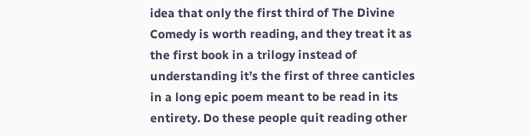idea that only the first third of The Divine Comedy is worth reading, and they treat it as the first book in a trilogy instead of understanding it’s the first of three canticles in a long epic poem meant to be read in its entirety. Do these people quit reading other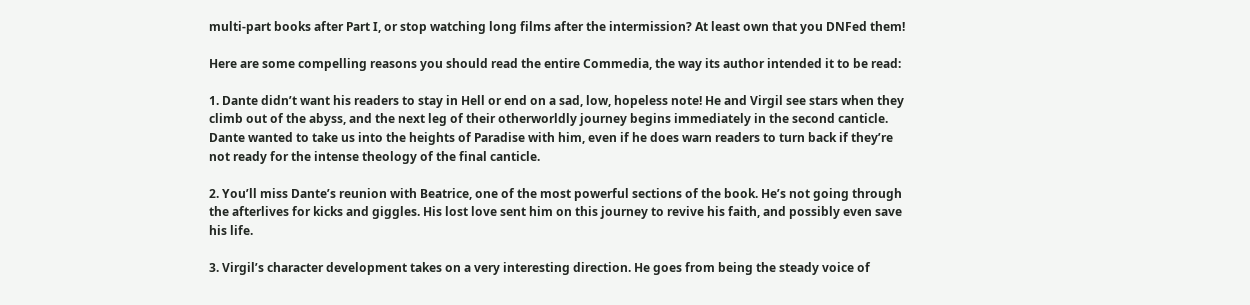multi-part books after Part I, or stop watching long films after the intermission? At least own that you DNFed them!

Here are some compelling reasons you should read the entire Commedia, the way its author intended it to be read:

1. Dante didn’t want his readers to stay in Hell or end on a sad, low, hopeless note! He and Virgil see stars when they climb out of the abyss, and the next leg of their otherworldly journey begins immediately in the second canticle. Dante wanted to take us into the heights of Paradise with him, even if he does warn readers to turn back if they’re not ready for the intense theology of the final canticle.

2. You’ll miss Dante’s reunion with Beatrice, one of the most powerful sections of the book. He’s not going through the afterlives for kicks and giggles. His lost love sent him on this journey to revive his faith, and possibly even save his life.

3. Virgil’s character development takes on a very interesting direction. He goes from being the steady voice of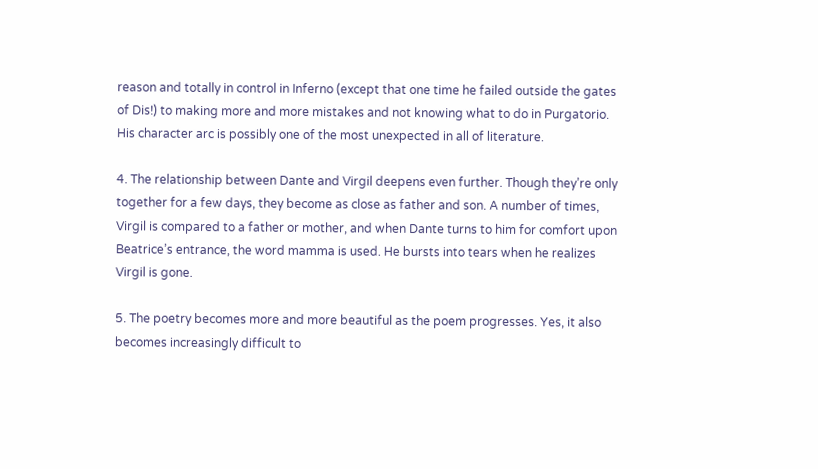reason and totally in control in Inferno (except that one time he failed outside the gates of Dis!) to making more and more mistakes and not knowing what to do in Purgatorio. His character arc is possibly one of the most unexpected in all of literature.

4. The relationship between Dante and Virgil deepens even further. Though they’re only together for a few days, they become as close as father and son. A number of times, Virgil is compared to a father or mother, and when Dante turns to him for comfort upon Beatrice’s entrance, the word mamma is used. He bursts into tears when he realizes Virgil is gone.

5. The poetry becomes more and more beautiful as the poem progresses. Yes, it also becomes increasingly difficult to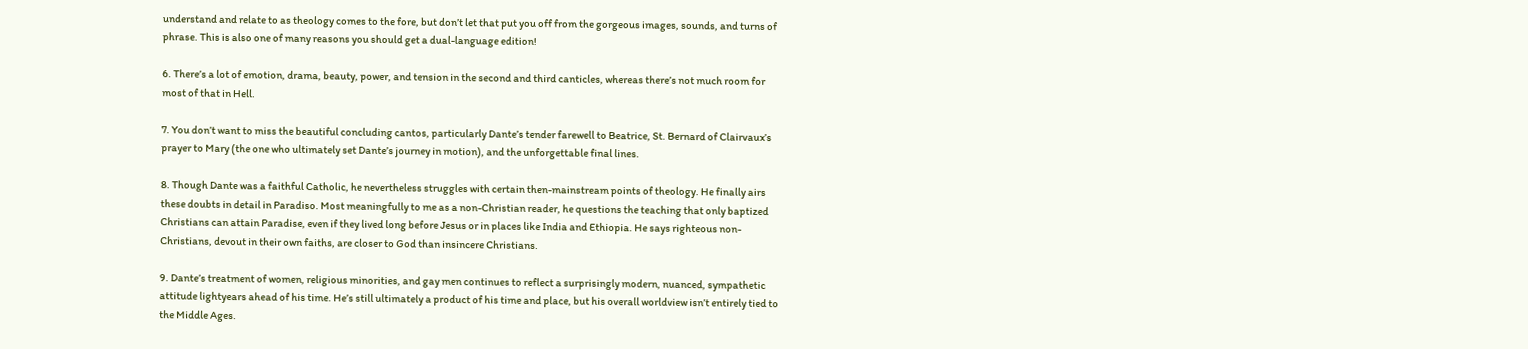understand and relate to as theology comes to the fore, but don’t let that put you off from the gorgeous images, sounds, and turns of phrase. This is also one of many reasons you should get a dual-language edition!

6. There’s a lot of emotion, drama, beauty, power, and tension in the second and third canticles, whereas there’s not much room for most of that in Hell.

7. You don’t want to miss the beautiful concluding cantos, particularly Dante’s tender farewell to Beatrice, St. Bernard of Clairvaux’s prayer to Mary (the one who ultimately set Dante’s journey in motion), and the unforgettable final lines.

8. Though Dante was a faithful Catholic, he nevertheless struggles with certain then-mainstream points of theology. He finally airs these doubts in detail in Paradiso. Most meaningfully to me as a non-Christian reader, he questions the teaching that only baptized Christians can attain Paradise, even if they lived long before Jesus or in places like India and Ethiopia. He says righteous non-Christians, devout in their own faiths, are closer to God than insincere Christians.

9. Dante’s treatment of women, religious minorities, and gay men continues to reflect a surprisingly modern, nuanced, sympathetic attitude lightyears ahead of his time. He’s still ultimately a product of his time and place, but his overall worldview isn’t entirely tied to the Middle Ages.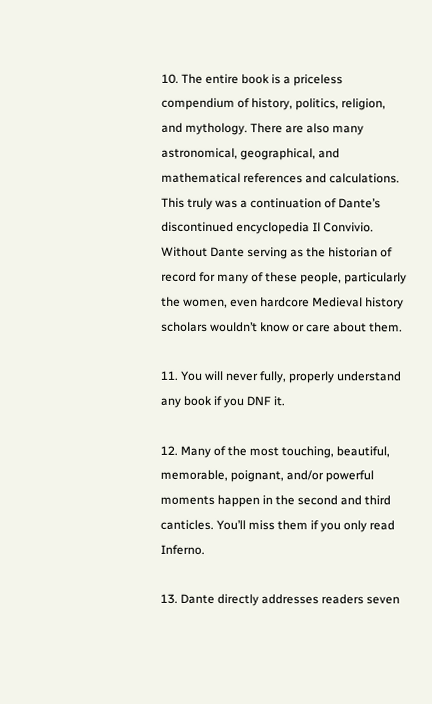10. The entire book is a priceless compendium of history, politics, religion, and mythology. There are also many astronomical, geographical, and mathematical references and calculations. This truly was a continuation of Dante’s discontinued encyclopedia Il Convivio. Without Dante serving as the historian of record for many of these people, particularly the women, even hardcore Medieval history scholars wouldn’t know or care about them.

11. You will never fully, properly understand any book if you DNF it.

12. Many of the most touching, beautiful, memorable, poignant, and/or powerful moments happen in the second and third canticles. You’ll miss them if you only read Inferno.

13. Dante directly addresses readers seven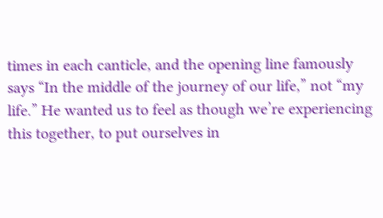times in each canticle, and the opening line famously says “In the middle of the journey of our life,” not “my life.” He wanted us to feel as though we’re experiencing this together, to put ourselves in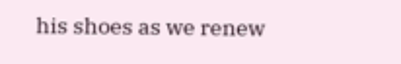his shoes as we renew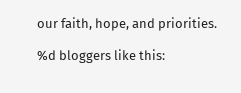our faith, hope, and priorities.

%d bloggers like this: